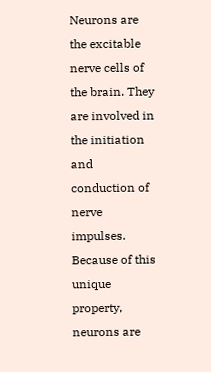Neurons are the excitable nerve cells of the brain. They are involved in the initiation and conduction of nerve impulses. Because of this unique property, neurons are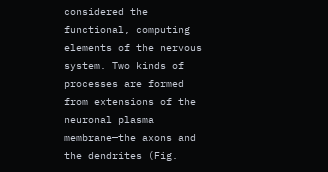considered the functional, computing elements of the nervous system. Two kinds of processes are formed from extensions of the neuronal plasma membrane—the axons and the dendrites (Fig.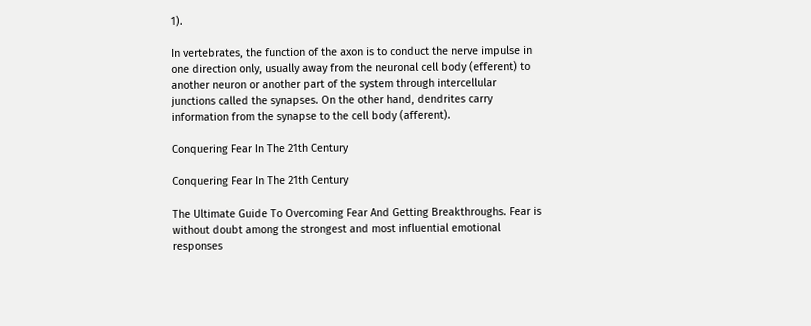1).

In vertebrates, the function of the axon is to conduct the nerve impulse in one direction only, usually away from the neuronal cell body (efferent) to another neuron or another part of the system through intercellular junctions called the synapses. On the other hand, dendrites carry information from the synapse to the cell body (afferent).

Conquering Fear In The 21th Century

Conquering Fear In The 21th Century

The Ultimate Guide To Overcoming Fear And Getting Breakthroughs. Fear is without doubt among the strongest and most influential emotional responses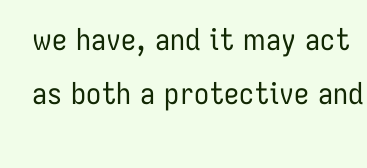we have, and it may act as both a protective and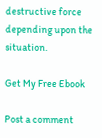destructive force depending upon the situation.

Get My Free Ebook

Post a comment